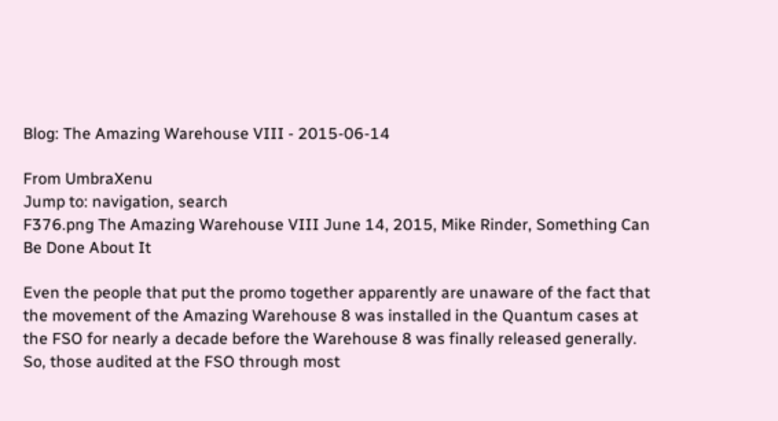Blog: The Amazing Warehouse VIII - 2015-06-14

From UmbraXenu
Jump to: navigation, search
F376.png The Amazing Warehouse VIII June 14, 2015, Mike Rinder, Something Can Be Done About It

Even the people that put the promo together apparently are unaware of the fact that the movement of the Amazing Warehouse 8 was installed in the Quantum cases at the FSO for nearly a decade before the Warehouse 8 was finally released generally. So, those audited at the FSO through most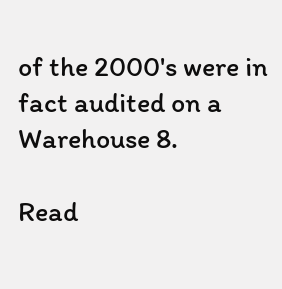of the 2000's were in fact audited on a Warehouse 8.

Read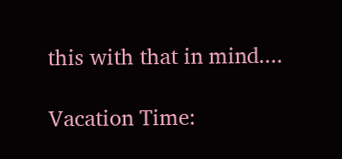this with that in mind....

Vacation Time: